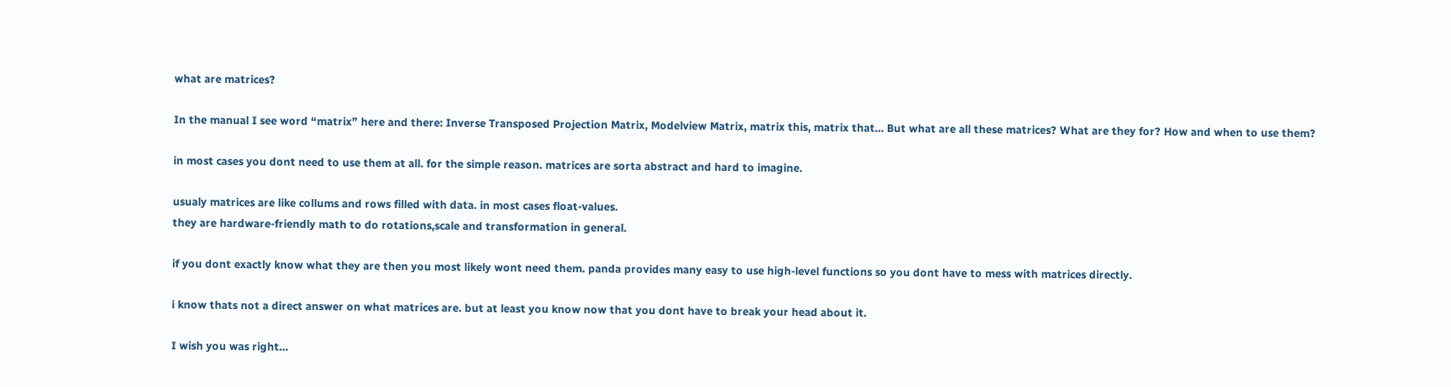what are matrices?

In the manual I see word “matrix” here and there: Inverse Transposed Projection Matrix, Modelview Matrix, matrix this, matrix that… But what are all these matrices? What are they for? How and when to use them?

in most cases you dont need to use them at all. for the simple reason. matrices are sorta abstract and hard to imagine.

usualy matrices are like collums and rows filled with data. in most cases float-values.
they are hardware-friendly math to do rotations,scale and transformation in general.

if you dont exactly know what they are then you most likely wont need them. panda provides many easy to use high-level functions so you dont have to mess with matrices directly.

i know thats not a direct answer on what matrices are. but at least you know now that you dont have to break your head about it.

I wish you was right…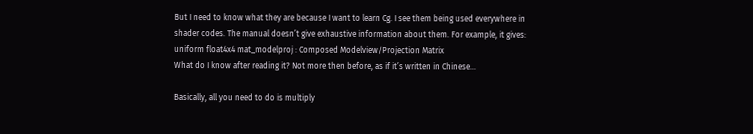But I need to know what they are because I want to learn Cg. I see them being used everywhere in shader codes. The manual doesn’t give exhaustive information about them. For example, it gives:
uniform float4x4 mat_modelproj : Composed Modelview/Projection Matrix
What do I know after reading it? Not more then before, as if it’s written in Chinese…

Basically, all you need to do is multiply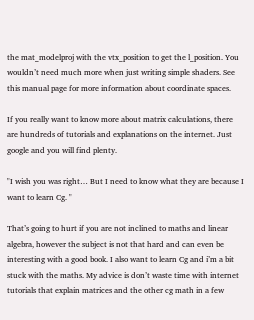the mat_modelproj with the vtx_position to get the l_position. You wouldn’t need much more when just writing simple shaders. See this manual page for more information about coordinate spaces.

If you really want to know more about matrix calculations, there are hundreds of tutorials and explanations on the internet. Just google and you will find plenty.

"I wish you was right… But I need to know what they are because I want to learn Cg. "

That’s going to hurt if you are not inclined to maths and linear algebra, however the subject is not that hard and can even be interesting with a good book. I also want to learn Cg and i’m a bit stuck with the maths. My advice is don’t waste time with internet tutorials that explain matrices and the other cg math in a few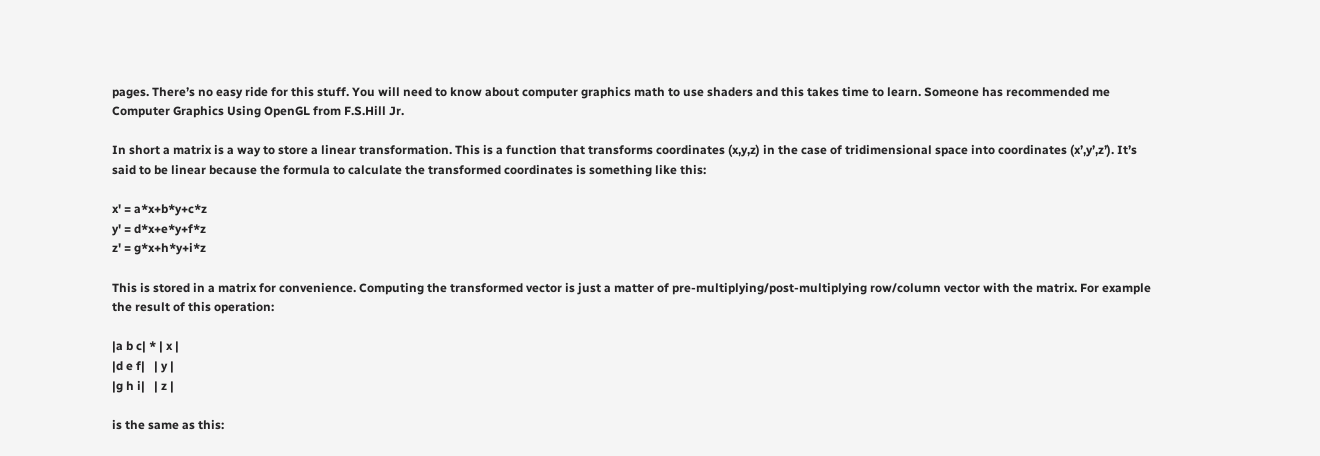pages. There’s no easy ride for this stuff. You will need to know about computer graphics math to use shaders and this takes time to learn. Someone has recommended me Computer Graphics Using OpenGL from F.S.Hill Jr.

In short a matrix is a way to store a linear transformation. This is a function that transforms coordinates (x,y,z) in the case of tridimensional space into coordinates (x’,y’,z’). It’s said to be linear because the formula to calculate the transformed coordinates is something like this:

x' = a*x+b*y+c*z
y' = d*x+e*y+f*z
z' = g*x+h*y+i*z

This is stored in a matrix for convenience. Computing the transformed vector is just a matter of pre-multiplying/post-multiplying row/column vector with the matrix. For example the result of this operation:

|a b c| * | x |
|d e f|   | y |
|g h i|   | z |

is the same as this: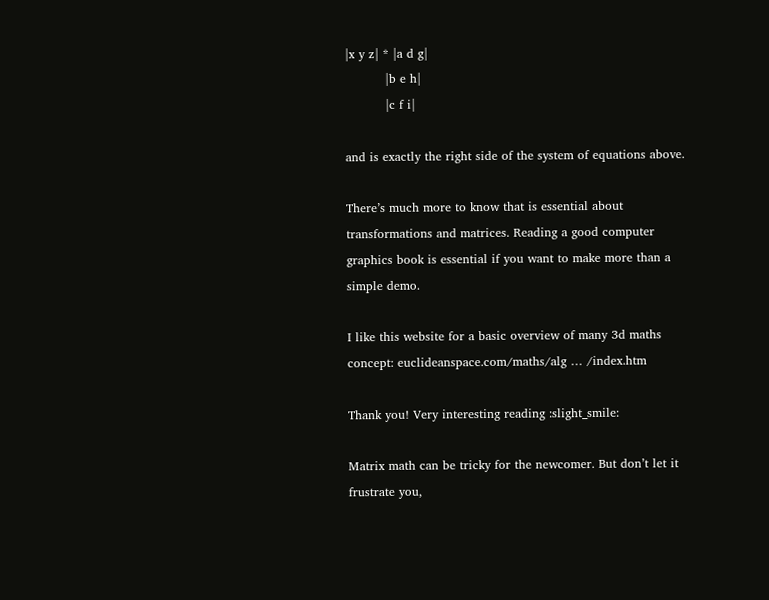|x y z| * |a d g|
          |b e h|
          |c f i|

and is exactly the right side of the system of equations above.

There’s much more to know that is essential about transformations and matrices. Reading a good computer graphics book is essential if you want to make more than a simple demo.

I like this website for a basic overview of many 3d maths concept: euclideanspace.com/maths/alg … /index.htm

Thank you! Very interesting reading :slight_smile:

Matrix math can be tricky for the newcomer. But don’t let it frustrate you,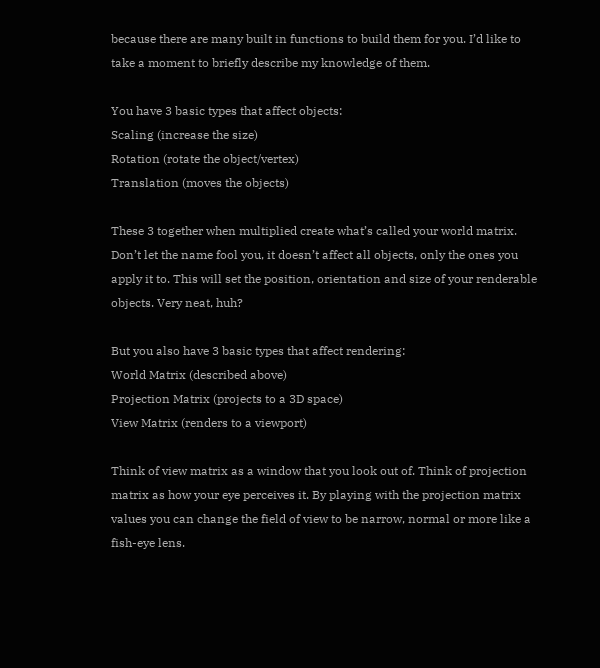because there are many built in functions to build them for you. I’d like to take a moment to briefly describe my knowledge of them.

You have 3 basic types that affect objects:
Scaling (increase the size)
Rotation (rotate the object/vertex)
Translation (moves the objects)

These 3 together when multiplied create what’s called your world matrix. Don’t let the name fool you, it doesn’t affect all objects, only the ones you apply it to. This will set the position, orientation and size of your renderable objects. Very neat, huh?

But you also have 3 basic types that affect rendering:
World Matrix (described above)
Projection Matrix (projects to a 3D space)
View Matrix (renders to a viewport)

Think of view matrix as a window that you look out of. Think of projection matrix as how your eye perceives it. By playing with the projection matrix values you can change the field of view to be narrow, normal or more like a fish-eye lens.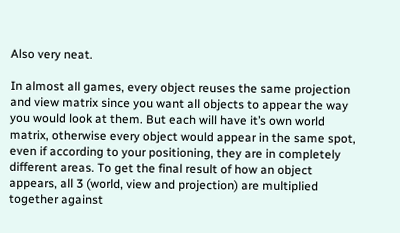Also very neat.

In almost all games, every object reuses the same projection and view matrix since you want all objects to appear the way you would look at them. But each will have it’s own world matrix, otherwise every object would appear in the same spot, even if according to your positioning, they are in completely different areas. To get the final result of how an object appears, all 3 (world, view and projection) are multiplied together against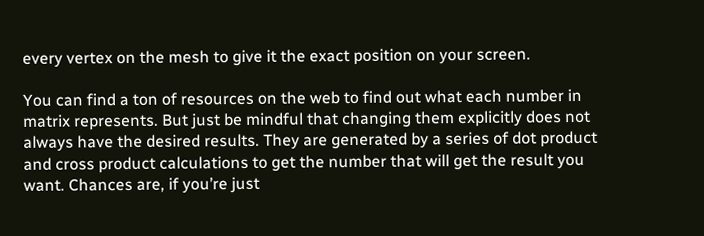every vertex on the mesh to give it the exact position on your screen.

You can find a ton of resources on the web to find out what each number in matrix represents. But just be mindful that changing them explicitly does not always have the desired results. They are generated by a series of dot product and cross product calculations to get the number that will get the result you want. Chances are, if you’re just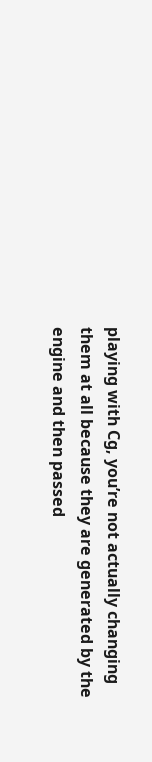playing with Cg, you’re not actually changing them at all because they are generated by the engine and then passed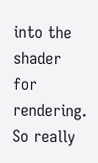into the shader for rendering. So really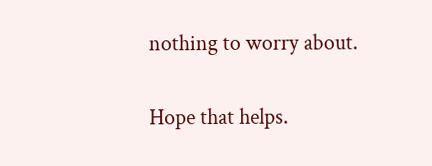nothing to worry about.

Hope that helps.